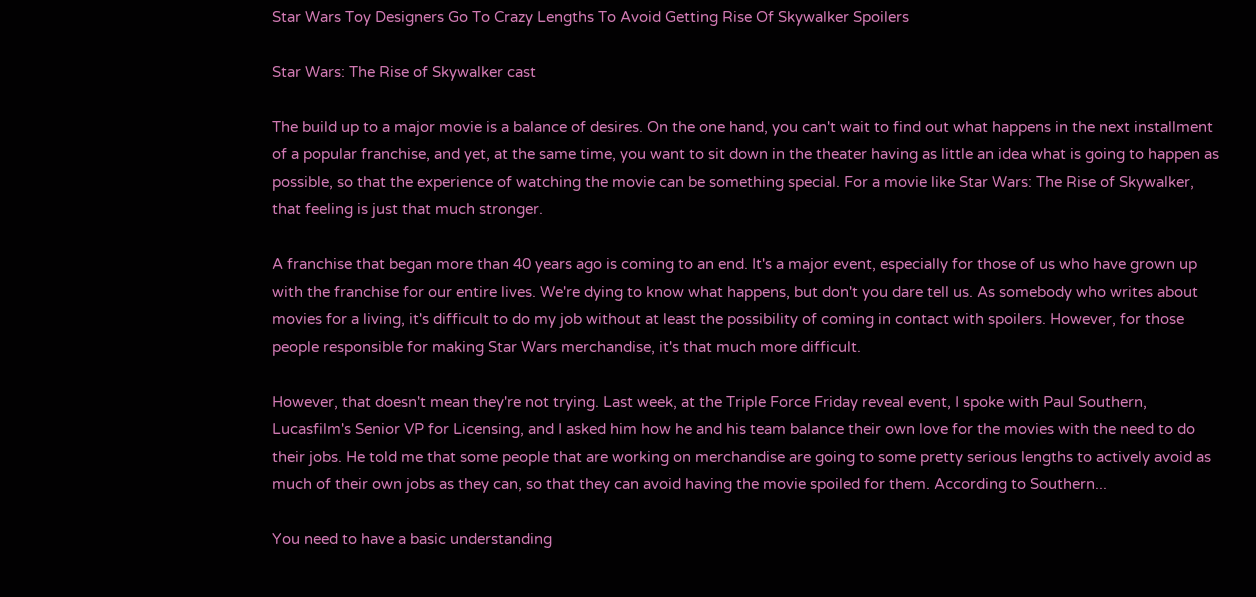Star Wars Toy Designers Go To Crazy Lengths To Avoid Getting Rise Of Skywalker Spoilers

Star Wars: The Rise of Skywalker cast

The build up to a major movie is a balance of desires. On the one hand, you can't wait to find out what happens in the next installment of a popular franchise, and yet, at the same time, you want to sit down in the theater having as little an idea what is going to happen as possible, so that the experience of watching the movie can be something special. For a movie like Star Wars: The Rise of Skywalker, that feeling is just that much stronger.

A franchise that began more than 40 years ago is coming to an end. It's a major event, especially for those of us who have grown up with the franchise for our entire lives. We're dying to know what happens, but don't you dare tell us. As somebody who writes about movies for a living, it's difficult to do my job without at least the possibility of coming in contact with spoilers. However, for those people responsible for making Star Wars merchandise, it's that much more difficult.

However, that doesn't mean they're not trying. Last week, at the Triple Force Friday reveal event, I spoke with Paul Southern, Lucasfilm's Senior VP for Licensing, and I asked him how he and his team balance their own love for the movies with the need to do their jobs. He told me that some people that are working on merchandise are going to some pretty serious lengths to actively avoid as much of their own jobs as they can, so that they can avoid having the movie spoiled for them. According to Southern...

You need to have a basic understanding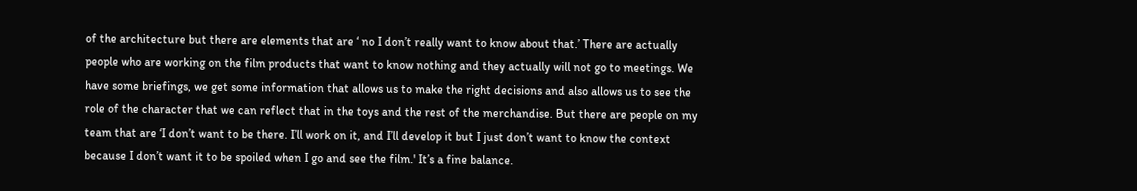of the architecture but there are elements that are ‘ no I don’t really want to know about that.’ There are actually people who are working on the film products that want to know nothing and they actually will not go to meetings. We have some briefings, we get some information that allows us to make the right decisions and also allows us to see the role of the character that we can reflect that in the toys and the rest of the merchandise. But there are people on my team that are ‘I don’t want to be there. I’ll work on it, and I’ll develop it but I just don’t want to know the context because I don’t want it to be spoiled when I go and see the film.' It’s a fine balance.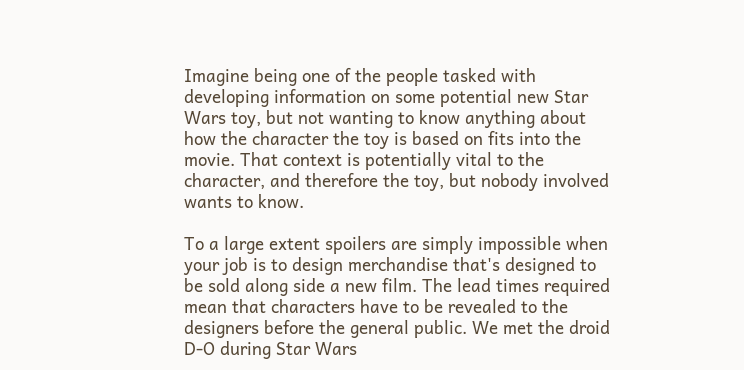Imagine being one of the people tasked with developing information on some potential new Star Wars toy, but not wanting to know anything about how the character the toy is based on fits into the movie. That context is potentially vital to the character, and therefore the toy, but nobody involved wants to know.

To a large extent spoilers are simply impossible when your job is to design merchandise that's designed to be sold along side a new film. The lead times required mean that characters have to be revealed to the designers before the general public. We met the droid D-O during Star Wars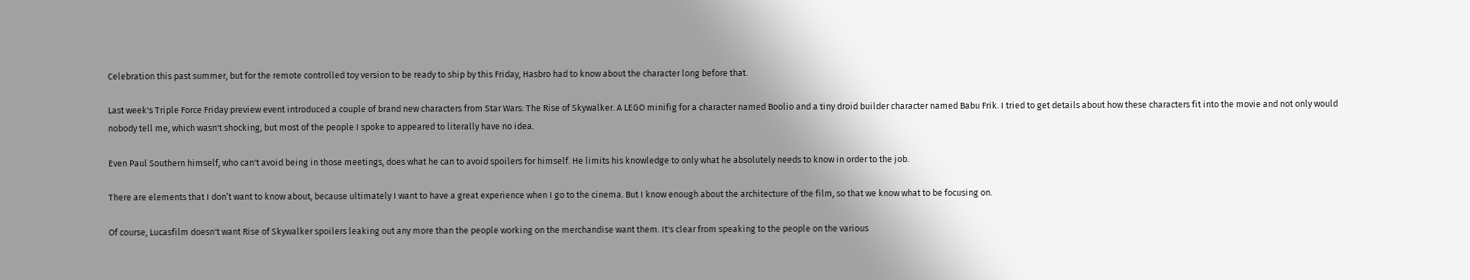Celebration this past summer, but for the remote controlled toy version to be ready to ship by this Friday, Hasbro had to know about the character long before that.

Last week's Triple Force Friday preview event introduced a couple of brand new characters from Star Wars: The Rise of Skywalker. A LEGO minifig for a character named Boolio and a tiny droid builder character named Babu Frik. I tried to get details about how these characters fit into the movie and not only would nobody tell me, which wasn't shocking, but most of the people I spoke to appeared to literally have no idea.

Even Paul Southern himself, who can't avoid being in those meetings, does what he can to avoid spoilers for himself. He limits his knowledge to only what he absolutely needs to know in order to the job.

There are elements that I don’t want to know about, because ultimately I want to have a great experience when I go to the cinema. But I know enough about the architecture of the film, so that we know what to be focusing on.

Of course, Lucasfilm doesn't want Rise of Skywalker spoilers leaking out any more than the people working on the merchandise want them. It's clear from speaking to the people on the various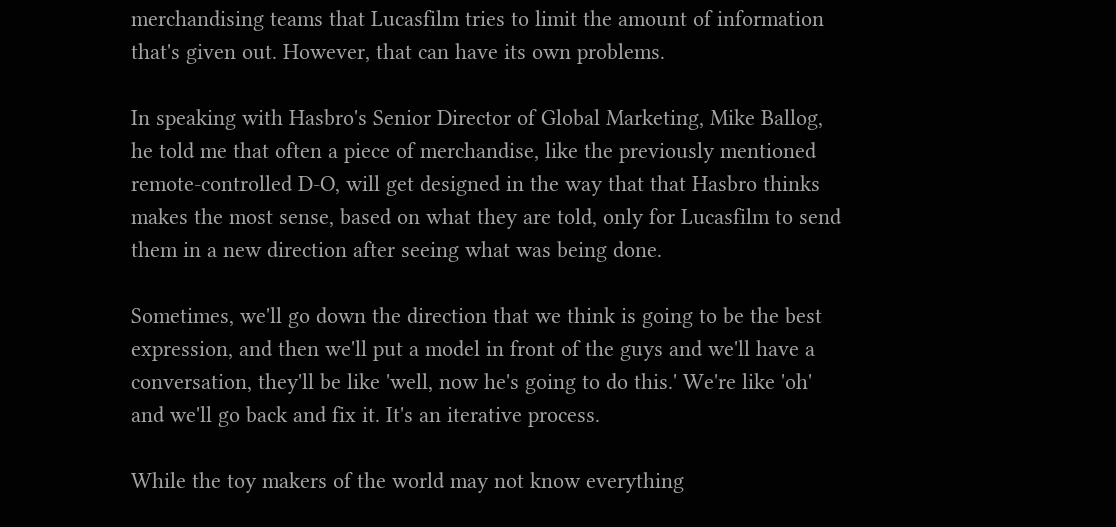merchandising teams that Lucasfilm tries to limit the amount of information that's given out. However, that can have its own problems.

In speaking with Hasbro's Senior Director of Global Marketing, Mike Ballog, he told me that often a piece of merchandise, like the previously mentioned remote-controlled D-O, will get designed in the way that that Hasbro thinks makes the most sense, based on what they are told, only for Lucasfilm to send them in a new direction after seeing what was being done.

Sometimes, we'll go down the direction that we think is going to be the best expression, and then we'll put a model in front of the guys and we'll have a conversation, they'll be like 'well, now he's going to do this.' We're like 'oh' and we'll go back and fix it. It's an iterative process.

While the toy makers of the world may not know everything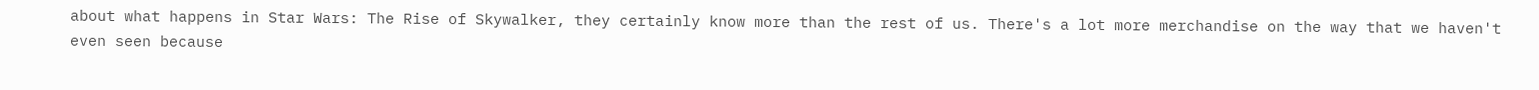about what happens in Star Wars: The Rise of Skywalker, they certainly know more than the rest of us. There's a lot more merchandise on the way that we haven't even seen because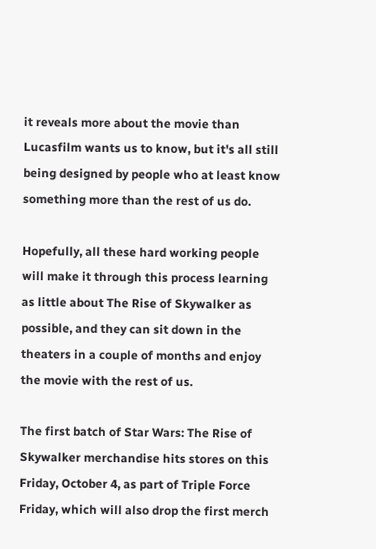it reveals more about the movie than Lucasfilm wants us to know, but it's all still being designed by people who at least know something more than the rest of us do.

Hopefully, all these hard working people will make it through this process learning as little about The Rise of Skywalker as possible, and they can sit down in the theaters in a couple of months and enjoy the movie with the rest of us.

The first batch of Star Wars: The Rise of Skywalker merchandise hits stores on this Friday, October 4, as part of Triple Force Friday, which will also drop the first merch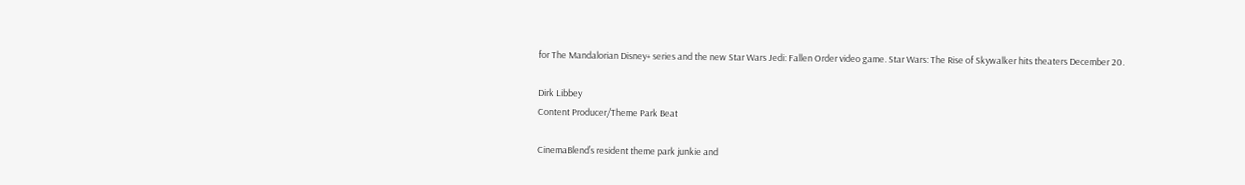for The Mandalorian Disney+ series and the new Star Wars Jedi: Fallen Order video game. Star Wars: The Rise of Skywalker hits theaters December 20.

Dirk Libbey
Content Producer/Theme Park Beat

CinemaBlend’s resident theme park junkie and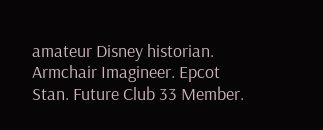amateur Disney historian. Armchair Imagineer. Epcot Stan. Future Club 33 Member.